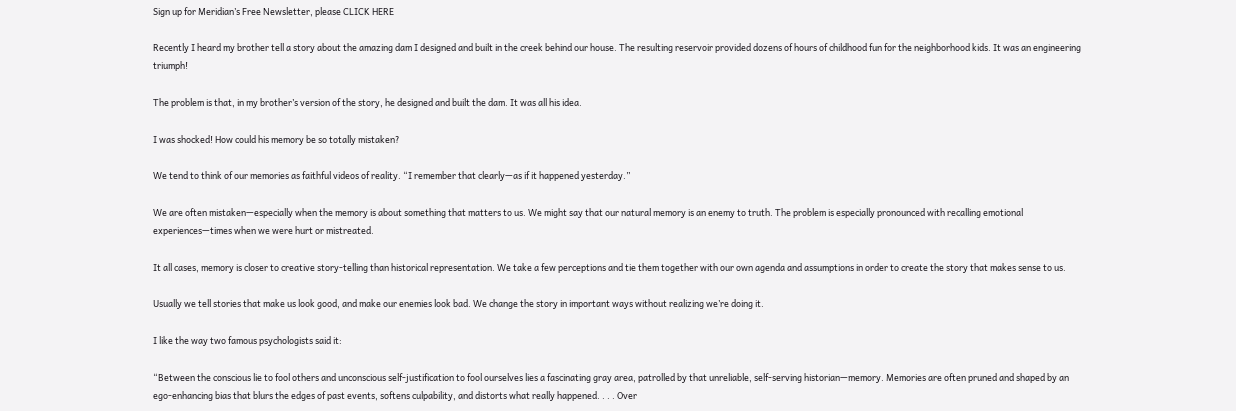Sign up for Meridian’s Free Newsletter, please CLICK HERE

Recently I heard my brother tell a story about the amazing dam I designed and built in the creek behind our house. The resulting reservoir provided dozens of hours of childhood fun for the neighborhood kids. It was an engineering triumph!

The problem is that, in my brother’s version of the story, he designed and built the dam. It was all his idea.

I was shocked! How could his memory be so totally mistaken?

We tend to think of our memories as faithful videos of reality. “I remember that clearly—as if it happened yesterday.”

We are often mistaken—especially when the memory is about something that matters to us. We might say that our natural memory is an enemy to truth. The problem is especially pronounced with recalling emotional experiences—times when we were hurt or mistreated.

It all cases, memory is closer to creative story-telling than historical representation. We take a few perceptions and tie them together with our own agenda and assumptions in order to create the story that makes sense to us.

Usually we tell stories that make us look good, and make our enemies look bad. We change the story in important ways without realizing we’re doing it.

I like the way two famous psychologists said it:

“Between the conscious lie to fool others and unconscious self-justification to fool ourselves lies a fascinating gray area, patrolled by that unreliable, self-serving historian—memory. Memories are often pruned and shaped by an ego-enhancing bias that blurs the edges of past events, softens culpability, and distorts what really happened. . . . Over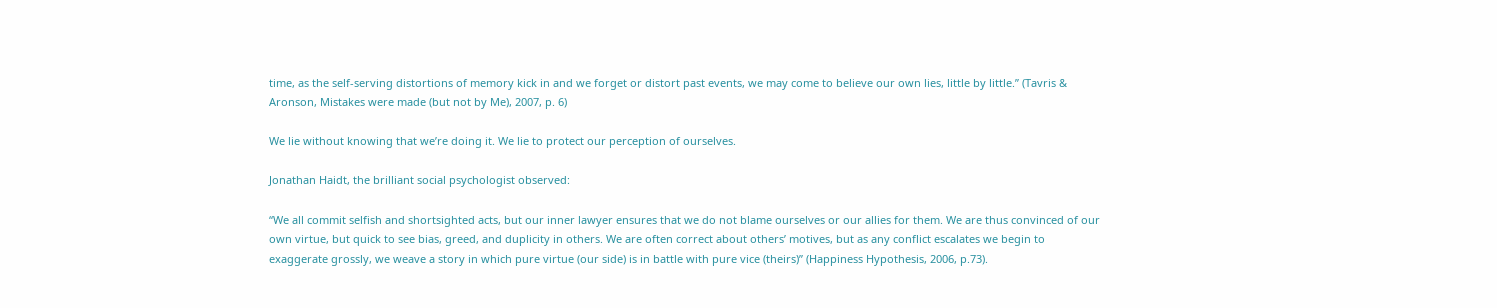time, as the self-serving distortions of memory kick in and we forget or distort past events, we may come to believe our own lies, little by little.” (Tavris & Aronson, Mistakes were made (but not by Me), 2007, p. 6)

We lie without knowing that we’re doing it. We lie to protect our perception of ourselves.

Jonathan Haidt, the brilliant social psychologist observed:

“We all commit selfish and shortsighted acts, but our inner lawyer ensures that we do not blame ourselves or our allies for them. We are thus convinced of our own virtue, but quick to see bias, greed, and duplicity in others. We are often correct about others’ motives, but as any conflict escalates we begin to exaggerate grossly, we weave a story in which pure virtue (our side) is in battle with pure vice (theirs)” (Happiness Hypothesis, 2006, p.73).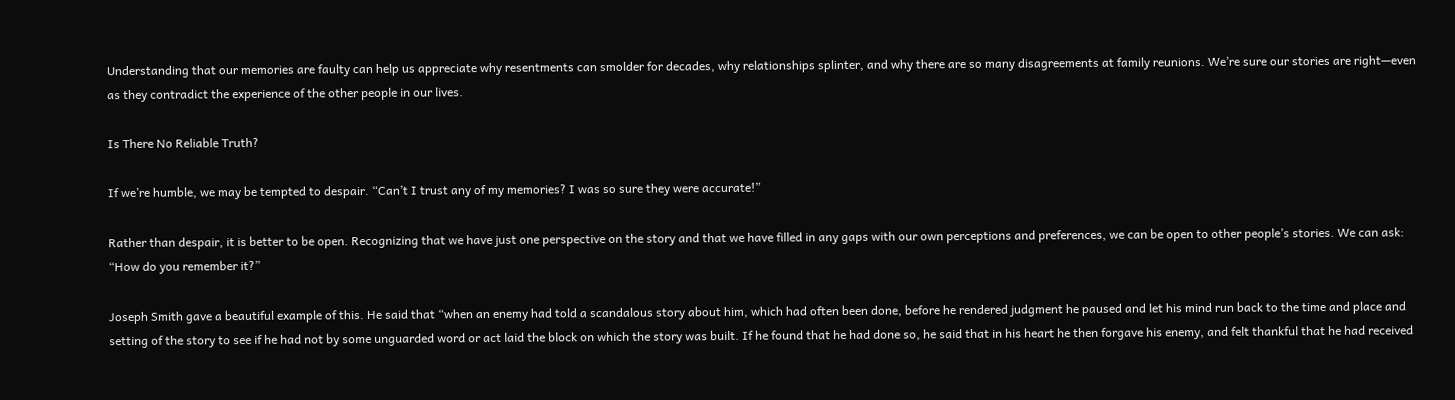Understanding that our memories are faulty can help us appreciate why resentments can smolder for decades, why relationships splinter, and why there are so many disagreements at family reunions. We’re sure our stories are right—even as they contradict the experience of the other people in our lives.

Is There No Reliable Truth?

If we’re humble, we may be tempted to despair. “Can’t I trust any of my memories? I was so sure they were accurate!”

Rather than despair, it is better to be open. Recognizing that we have just one perspective on the story and that we have filled in any gaps with our own perceptions and preferences, we can be open to other people’s stories. We can ask: “How do you remember it?”

Joseph Smith gave a beautiful example of this. He said that “when an enemy had told a scandalous story about him, which had often been done, before he rendered judgment he paused and let his mind run back to the time and place and setting of the story to see if he had not by some unguarded word or act laid the block on which the story was built. If he found that he had done so, he said that in his heart he then forgave his enemy, and felt thankful that he had received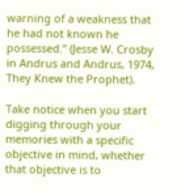warning of a weakness that he had not known he possessed.” (Jesse W. Crosby in Andrus and Andrus, 1974, They Knew the Prophet).

Take notice when you start digging through your memories with a specific objective in mind, whether that objective is to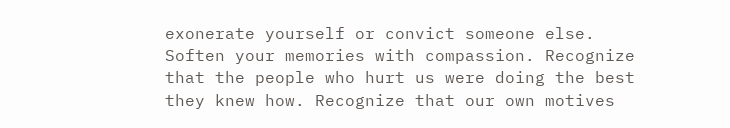exonerate yourself or convict someone else. Soften your memories with compassion. Recognize that the people who hurt us were doing the best they knew how. Recognize that our own motives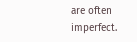are often imperfect.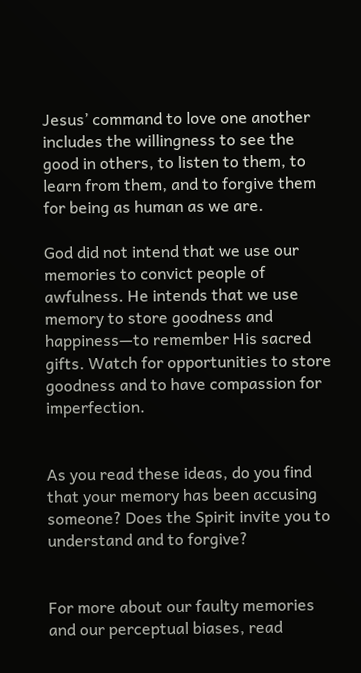Jesus’ command to love one another includes the willingness to see the good in others, to listen to them, to learn from them, and to forgive them for being as human as we are.

God did not intend that we use our memories to convict people of awfulness. He intends that we use memory to store goodness and happiness—to remember His sacred gifts. Watch for opportunities to store goodness and to have compassion for imperfection.


As you read these ideas, do you find that your memory has been accusing someone? Does the Spirit invite you to understand and to forgive?


For more about our faulty memories and our perceptual biases, read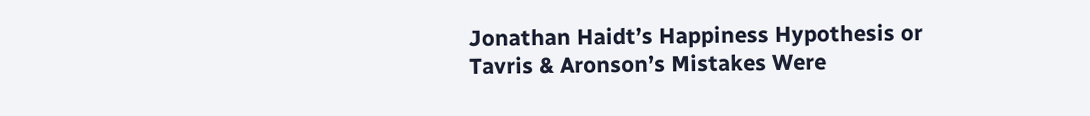Jonathan Haidt’s Happiness Hypothesis or Tavris & Aronson’s Mistakes Were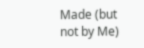Made (but not by Me)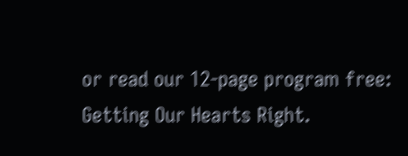or read our 12-page program free: Getting Our Hearts Right.